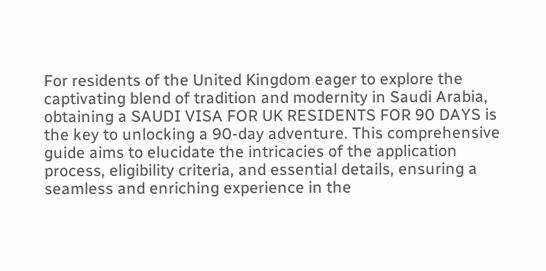For residents of the United Kingdom eager to explore the captivating blend of tradition and modernity in Saudi Arabia, obtaining a SAUDI VISA FOR UK RESIDENTS FOR 90 DAYS is the key to unlocking a 90-day adventure. This comprehensive guide aims to elucidate the intricacies of the application process, eligibility criteria, and essential details, ensuring a seamless and enriching experience in the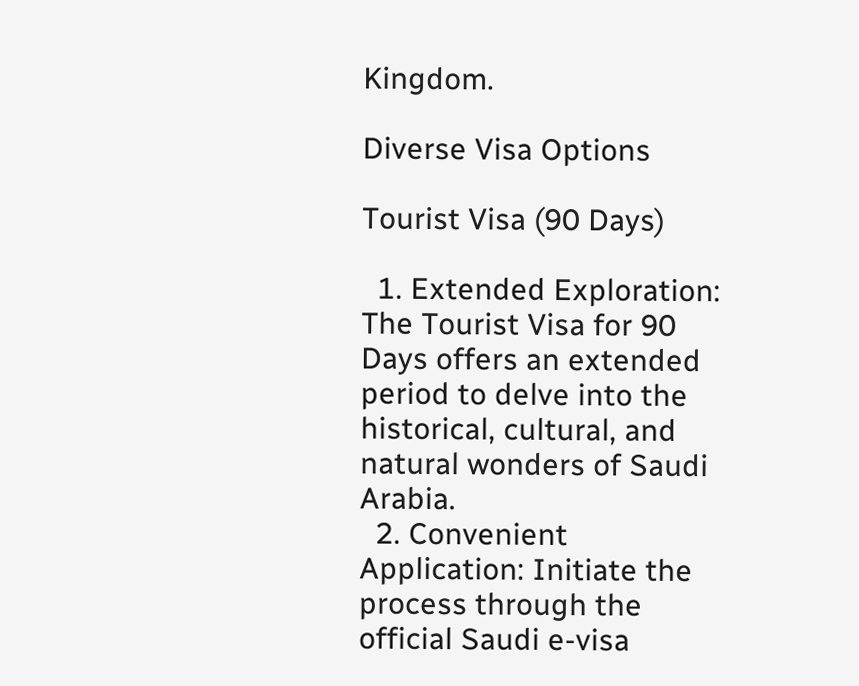Kingdom.

Diverse Visa Options

Tourist Visa (90 Days)

  1. Extended Exploration: The Tourist Visa for 90 Days offers an extended period to delve into the historical, cultural, and natural wonders of Saudi Arabia.
  2. Convenient Application: Initiate the process through the official Saudi e-visa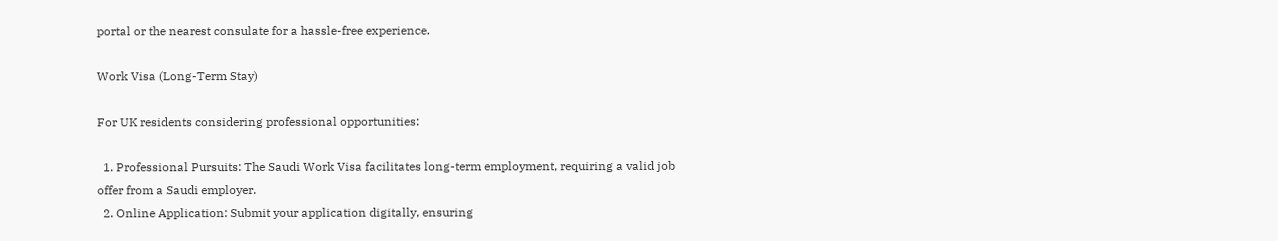portal or the nearest consulate for a hassle-free experience.

Work Visa (Long-Term Stay)

For UK residents considering professional opportunities:

  1. Professional Pursuits: The Saudi Work Visa facilitates long-term employment, requiring a valid job offer from a Saudi employer.
  2. Online Application: Submit your application digitally, ensuring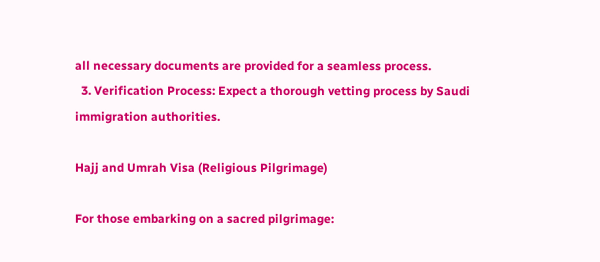all necessary documents are provided for a seamless process.
  3. Verification Process: Expect a thorough vetting process by Saudi immigration authorities.

Hajj and Umrah Visa (Religious Pilgrimage)

For those embarking on a sacred pilgrimage: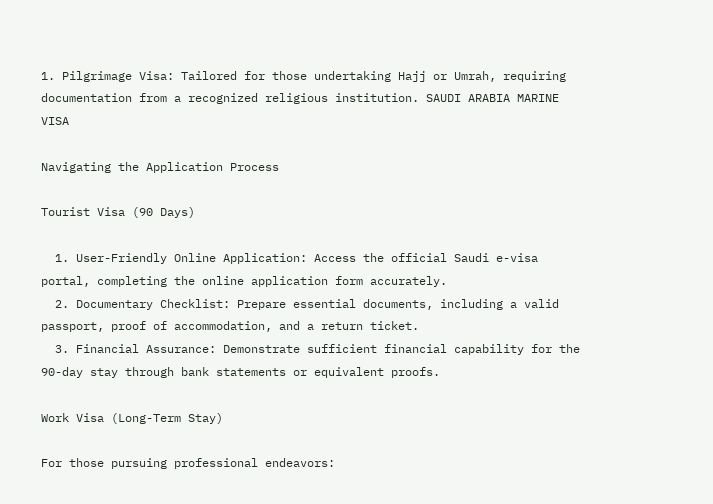1. Pilgrimage Visa: Tailored for those undertaking Hajj or Umrah, requiring documentation from a recognized religious institution. SAUDI ARABIA MARINE VISA

Navigating the Application Process

Tourist Visa (90 Days)

  1. User-Friendly Online Application: Access the official Saudi e-visa portal, completing the online application form accurately.
  2. Documentary Checklist: Prepare essential documents, including a valid passport, proof of accommodation, and a return ticket.
  3. Financial Assurance: Demonstrate sufficient financial capability for the 90-day stay through bank statements or equivalent proofs.

Work Visa (Long-Term Stay)

For those pursuing professional endeavors: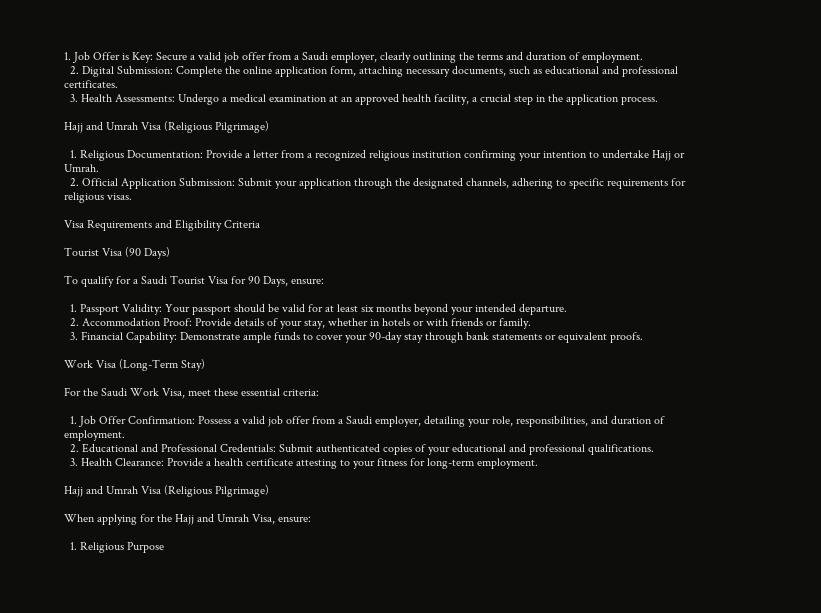1. Job Offer is Key: Secure a valid job offer from a Saudi employer, clearly outlining the terms and duration of employment.
  2. Digital Submission: Complete the online application form, attaching necessary documents, such as educational and professional certificates.
  3. Health Assessments: Undergo a medical examination at an approved health facility, a crucial step in the application process.

Hajj and Umrah Visa (Religious Pilgrimage)

  1. Religious Documentation: Provide a letter from a recognized religious institution confirming your intention to undertake Hajj or Umrah.
  2. Official Application Submission: Submit your application through the designated channels, adhering to specific requirements for religious visas.

Visa Requirements and Eligibility Criteria

Tourist Visa (90 Days)

To qualify for a Saudi Tourist Visa for 90 Days, ensure:

  1. Passport Validity: Your passport should be valid for at least six months beyond your intended departure.
  2. Accommodation Proof: Provide details of your stay, whether in hotels or with friends or family.
  3. Financial Capability: Demonstrate ample funds to cover your 90-day stay through bank statements or equivalent proofs.

Work Visa (Long-Term Stay)

For the Saudi Work Visa, meet these essential criteria:

  1. Job Offer Confirmation: Possess a valid job offer from a Saudi employer, detailing your role, responsibilities, and duration of employment.
  2. Educational and Professional Credentials: Submit authenticated copies of your educational and professional qualifications.
  3. Health Clearance: Provide a health certificate attesting to your fitness for long-term employment.

Hajj and Umrah Visa (Religious Pilgrimage)

When applying for the Hajj and Umrah Visa, ensure:

  1. Religious Purpose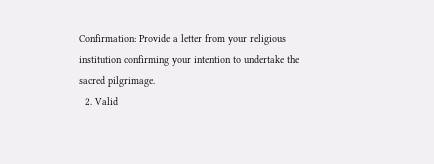Confirmation: Provide a letter from your religious institution confirming your intention to undertake the sacred pilgrimage.
  2. Valid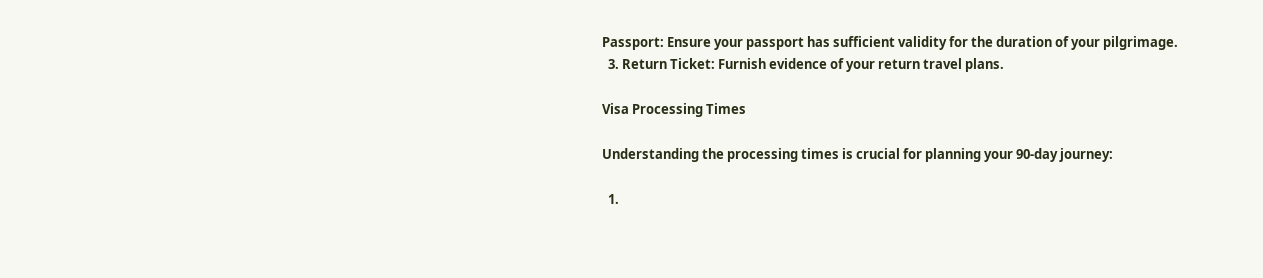Passport: Ensure your passport has sufficient validity for the duration of your pilgrimage.
  3. Return Ticket: Furnish evidence of your return travel plans.

Visa Processing Times

Understanding the processing times is crucial for planning your 90-day journey:

  1.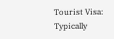Tourist Visa: Typically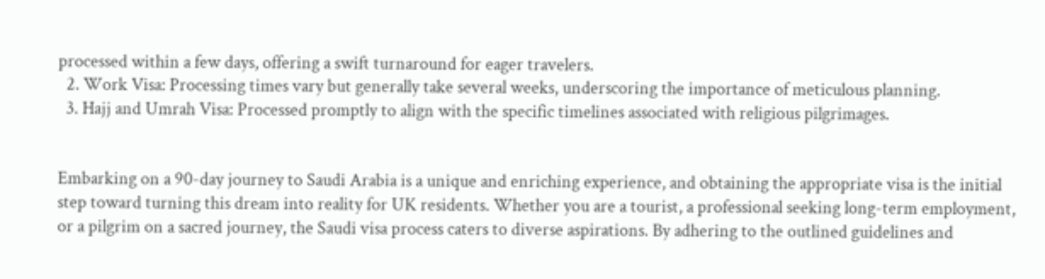processed within a few days, offering a swift turnaround for eager travelers.
  2. Work Visa: Processing times vary but generally take several weeks, underscoring the importance of meticulous planning.
  3. Hajj and Umrah Visa: Processed promptly to align with the specific timelines associated with religious pilgrimages.


Embarking on a 90-day journey to Saudi Arabia is a unique and enriching experience, and obtaining the appropriate visa is the initial step toward turning this dream into reality for UK residents. Whether you are a tourist, a professional seeking long-term employment, or a pilgrim on a sacred journey, the Saudi visa process caters to diverse aspirations. By adhering to the outlined guidelines and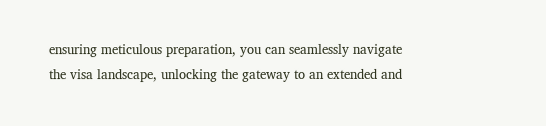ensuring meticulous preparation, you can seamlessly navigate the visa landscape, unlocking the gateway to an extended and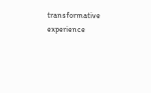transformative experience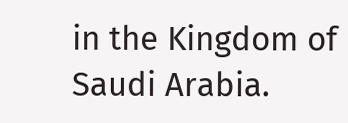in the Kingdom of Saudi Arabia.